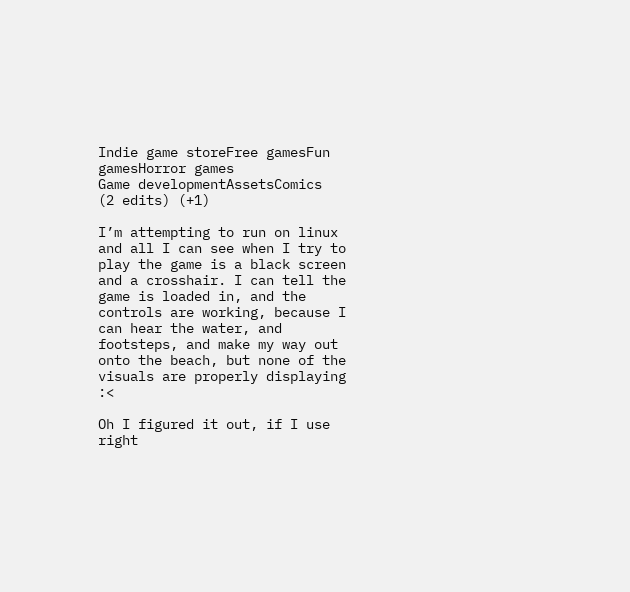Indie game storeFree gamesFun gamesHorror games
Game developmentAssetsComics
(2 edits) (+1)

I’m attempting to run on linux and all I can see when I try to play the game is a black screen and a crosshair. I can tell the game is loaded in, and the controls are working, because I can hear the water, and footsteps, and make my way out onto the beach, but none of the visuals are properly displaying :<

Oh I figured it out, if I use right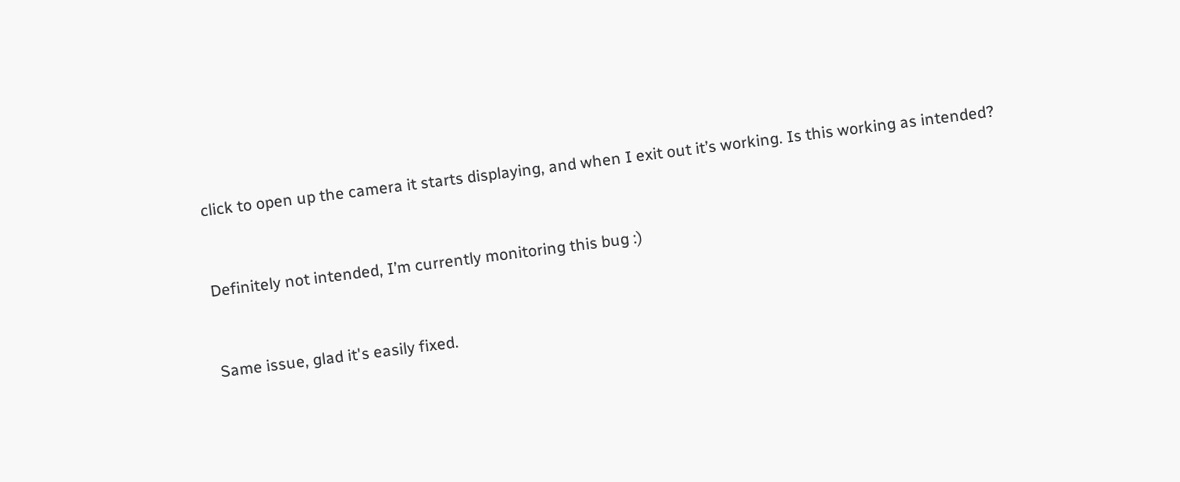click to open up the camera it starts displaying, and when I exit out it’s working. Is this working as intended?


Definitely not intended, I’m currently monitoring this bug :)


Same issue, glad it's easily fixed.